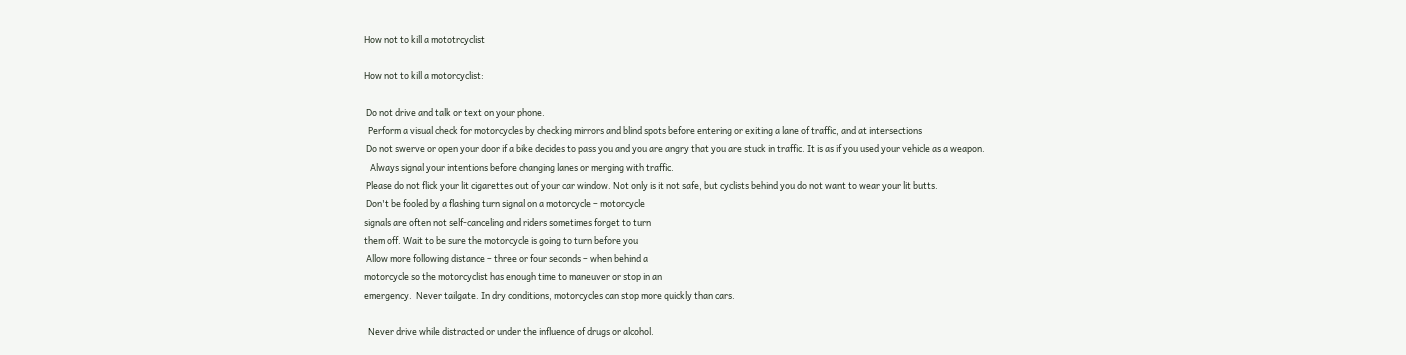How not to kill a mototrcyclist

How not to kill a motorcyclist:

 Do not drive and talk or text on your phone.
  Perform a visual check for motorcycles by checking mirrors and blind spots before entering or exiting a lane of traffic, and at intersections
 Do not swerve or open your door if a bike decides to pass you and you are angry that you are stuck in traffic. It is as if you used your vehicle as a weapon.
   Always signal your intentions before changing lanes or merging with traffic.
 Please do not flick your lit cigarettes out of your car window. Not only is it not safe, but cyclists behind you do not want to wear your lit butts.
 Don't be fooled by a flashing turn signal on a motorcycle – motorcycle
signals are often not self-canceling and riders sometimes forget to turn
them off. Wait to be sure the motorcycle is going to turn before you
 Allow more following distance – three or four seconds – when behind a
motorcycle so the motorcyclist has enough time to maneuver or stop in an
emergency.  Never tailgate. In dry conditions, motorcycles can stop more quickly than cars.

  Never drive while distracted or under the influence of drugs or alcohol.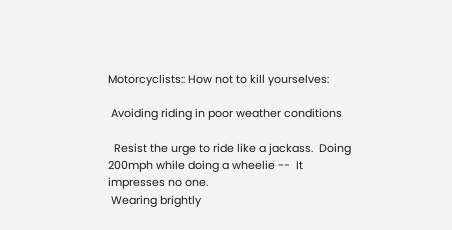Motorcyclists:: How not to kill yourselves:

 Avoiding riding in poor weather conditions

  Resist the urge to ride like a jackass.  Doing 200mph while doing a wheelie --  It impresses no one.
 Wearing brightly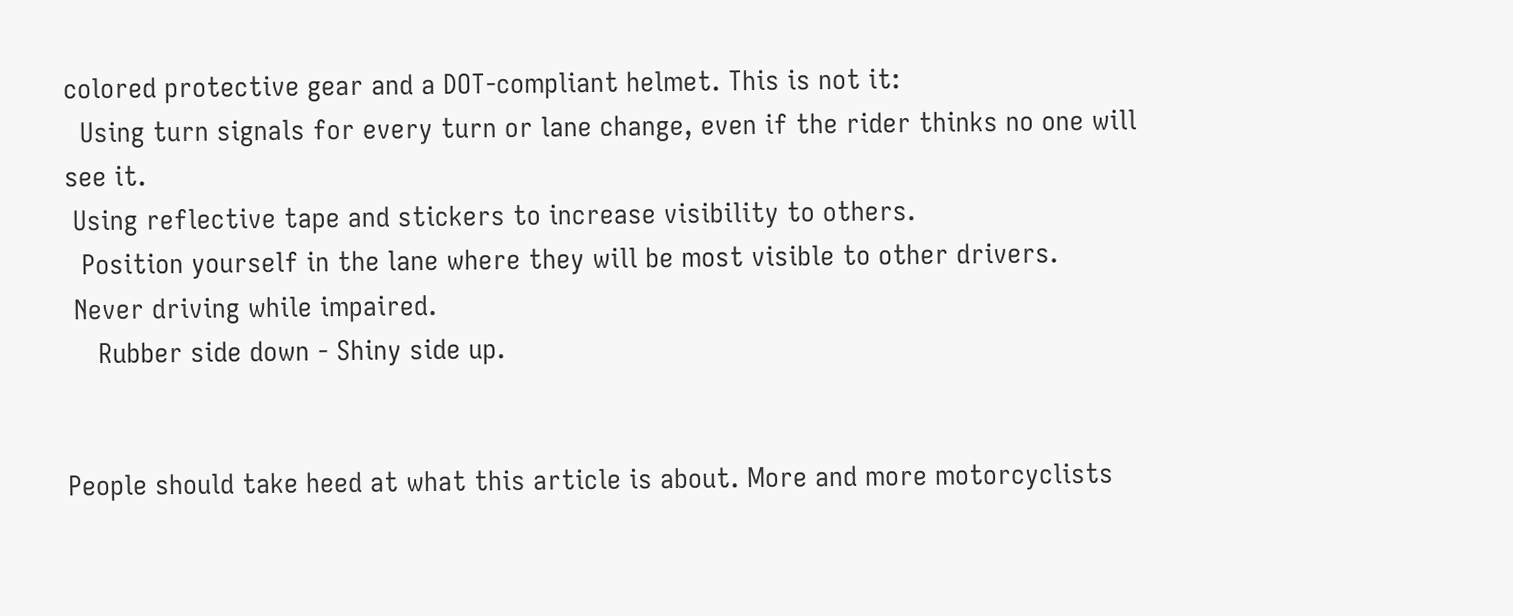colored protective gear and a DOT-compliant helmet. This is not it:
  Using turn signals for every turn or lane change, even if the rider thinks no one will see it.
 Using reflective tape and stickers to increase visibility to others.
  Position yourself in the lane where they will be most visible to other drivers.
 Never driving while impaired.
    Rubber side down - Shiny side up.


People should take heed at what this article is about. More and more motorcyclists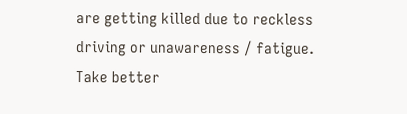are getting killed due to reckless driving or unawareness / fatigue. Take better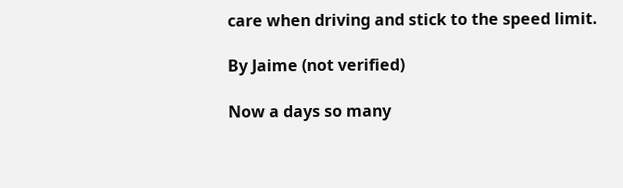care when driving and stick to the speed limit.

By Jaime (not verified)

Now a days so many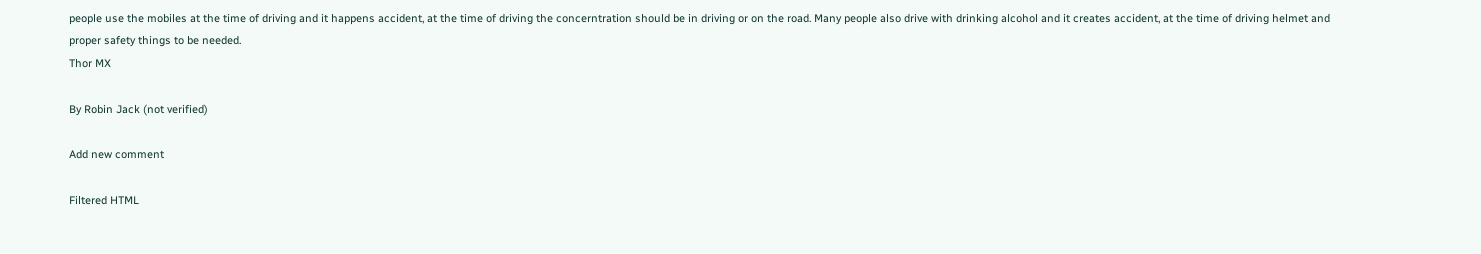people use the mobiles at the time of driving and it happens accident, at the time of driving the concerntration should be in driving or on the road. Many people also drive with drinking alcohol and it creates accident, at the time of driving helmet and proper safety things to be needed.
Thor MX

By Robin Jack (not verified)

Add new comment

Filtered HTML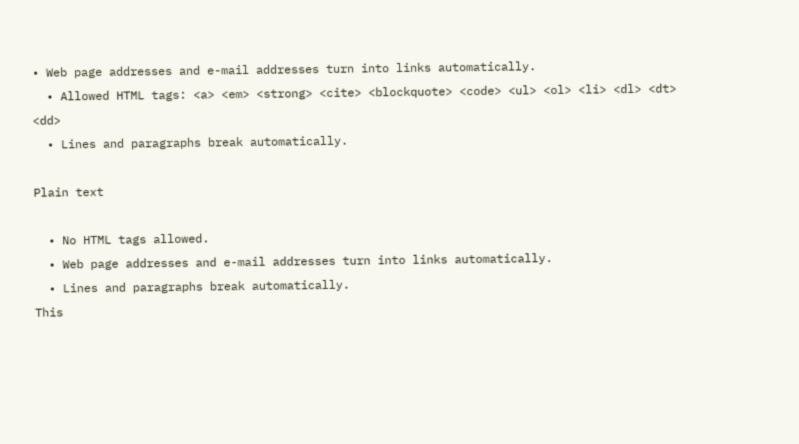• Web page addresses and e-mail addresses turn into links automatically.
  • Allowed HTML tags: <a> <em> <strong> <cite> <blockquote> <code> <ul> <ol> <li> <dl> <dt> <dd>
  • Lines and paragraphs break automatically.

Plain text

  • No HTML tags allowed.
  • Web page addresses and e-mail addresses turn into links automatically.
  • Lines and paragraphs break automatically.
This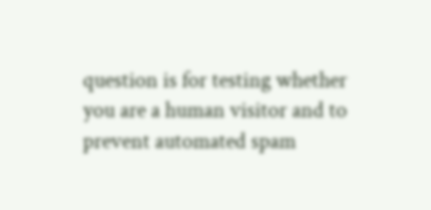question is for testing whether you are a human visitor and to prevent automated spam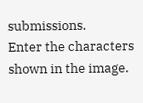submissions.
Enter the characters shown in the image.